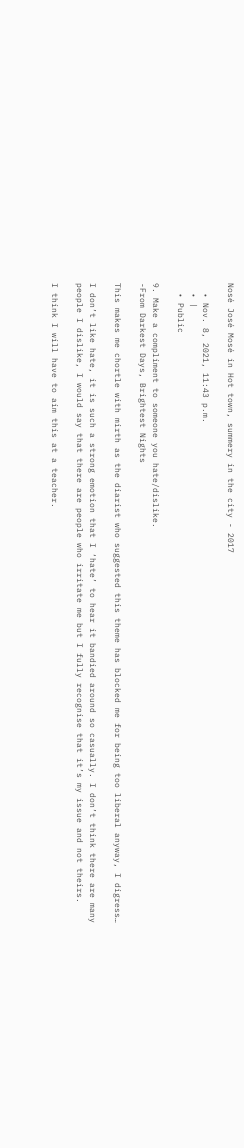Nosé José Mosé in Hot town, summery in the city - 2017

  • Nov. 8, 2021, 11:43 p.m.
  • |
  • Public

9. Make a compliment to someone you hate/dislike.
-From Darkest Days, Brightest Nights

This makes me chortle with mirth as the diarist who suggested this theme has blocked me for being too liberal anyway, I digress…

I don’t like hate, it is such a strong emotion that I ‘hate’ to hear it bandied around so casually. I don’t think there are many people I dislike, I would say that there are people who irritate me but I fully recognise that it’s my issue and not theirs.

I think I will have to aim this at a teacher.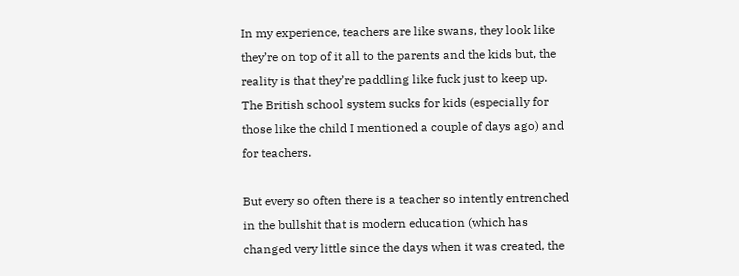In my experience, teachers are like swans, they look like they’re on top of it all to the parents and the kids but, the reality is that they’re paddling like fuck just to keep up. The British school system sucks for kids (especially for those like the child I mentioned a couple of days ago) and for teachers.

But every so often there is a teacher so intently entrenched in the bullshit that is modern education (which has changed very little since the days when it was created, the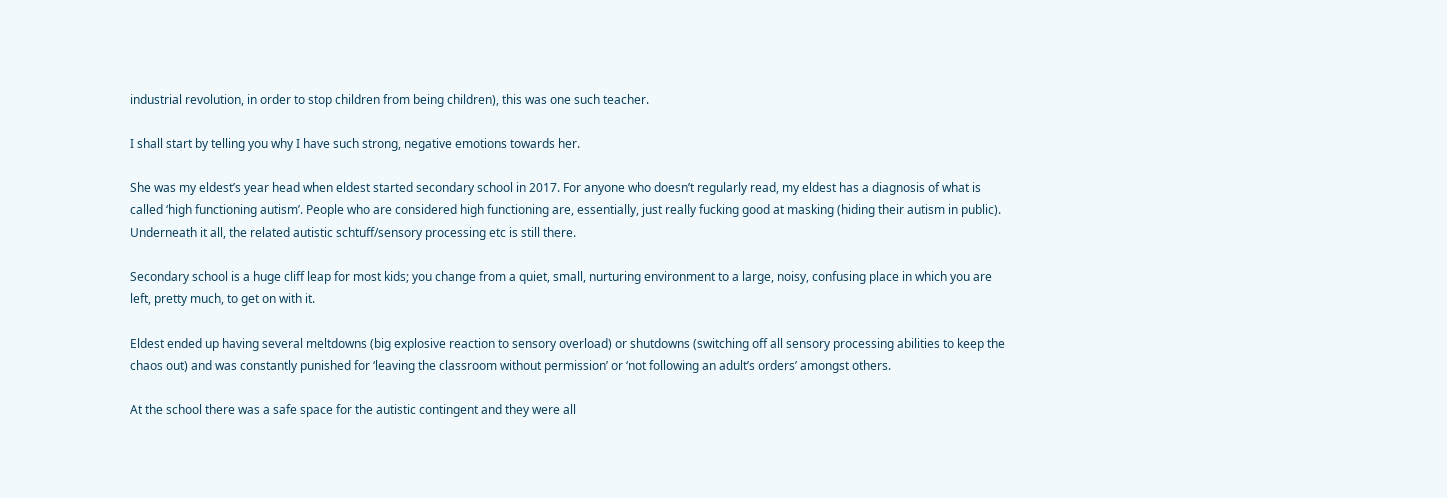industrial revolution, in order to stop children from being children), this was one such teacher.

I shall start by telling you why I have such strong, negative emotions towards her.

She was my eldest’s year head when eldest started secondary school in 2017. For anyone who doesn’t regularly read, my eldest has a diagnosis of what is called ‘high functioning autism’. People who are considered high functioning are, essentially, just really fucking good at masking (hiding their autism in public). Underneath it all, the related autistic schtuff/sensory processing etc is still there.

Secondary school is a huge cliff leap for most kids; you change from a quiet, small, nurturing environment to a large, noisy, confusing place in which you are left, pretty much, to get on with it.

Eldest ended up having several meltdowns (big explosive reaction to sensory overload) or shutdowns (switching off all sensory processing abilities to keep the chaos out) and was constantly punished for ‘leaving the classroom without permission’ or ‘not following an adult’s orders’ amongst others.

At the school there was a safe space for the autistic contingent and they were all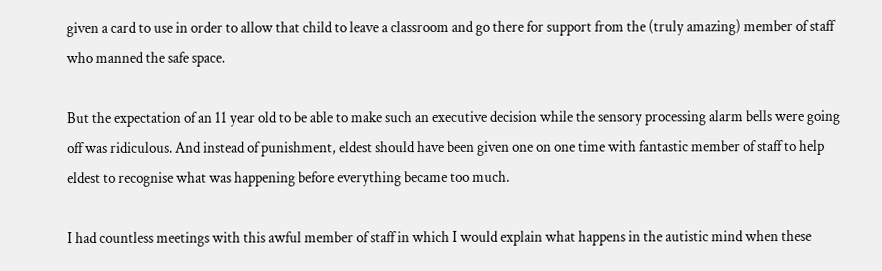given a card to use in order to allow that child to leave a classroom and go there for support from the (truly amazing) member of staff who manned the safe space.

But the expectation of an 11 year old to be able to make such an executive decision while the sensory processing alarm bells were going off was ridiculous. And instead of punishment, eldest should have been given one on one time with fantastic member of staff to help eldest to recognise what was happening before everything became too much.

I had countless meetings with this awful member of staff in which I would explain what happens in the autistic mind when these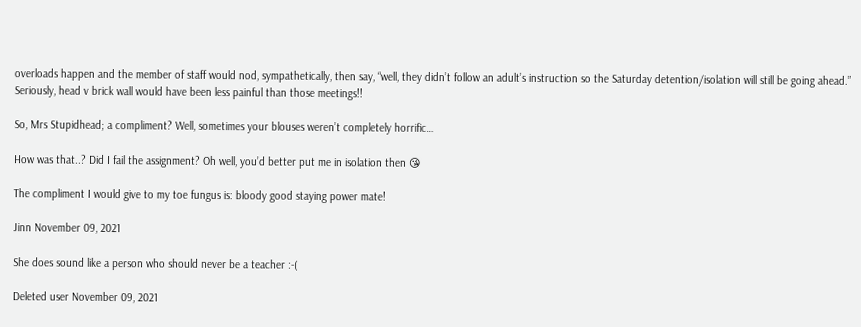overloads happen and the member of staff would nod, sympathetically, then say, “well, they didn’t follow an adult’s instruction so the Saturday detention/isolation will still be going ahead.” Seriously, head v brick wall would have been less painful than those meetings!!

So, Mrs Stupidhead; a compliment? Well, sometimes your blouses weren’t completely horrific…

How was that..? Did I fail the assignment? Oh well, you’d better put me in isolation then 😘

The compliment I would give to my toe fungus is: bloody good staying power mate!

Jinn November 09, 2021

She does sound like a person who should never be a teacher :-(

Deleted user November 09, 2021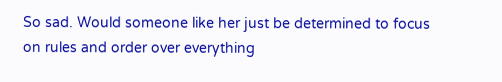So sad. Would someone like her just be determined to focus on rules and order over everything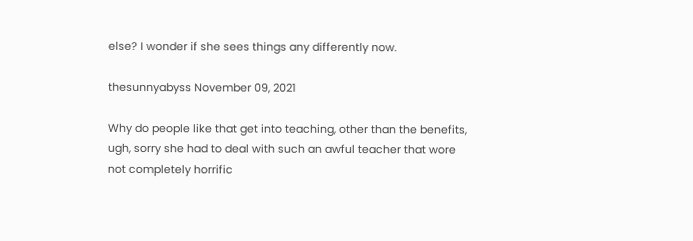else? I wonder if she sees things any differently now.

thesunnyabyss November 09, 2021

Why do people like that get into teaching, other than the benefits, ugh, sorry she had to deal with such an awful teacher that wore not completely horrific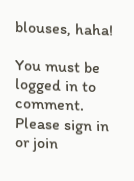blouses, haha!

You must be logged in to comment. Please sign in or join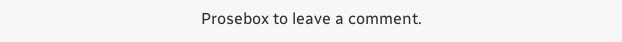Prosebox to leave a comment.